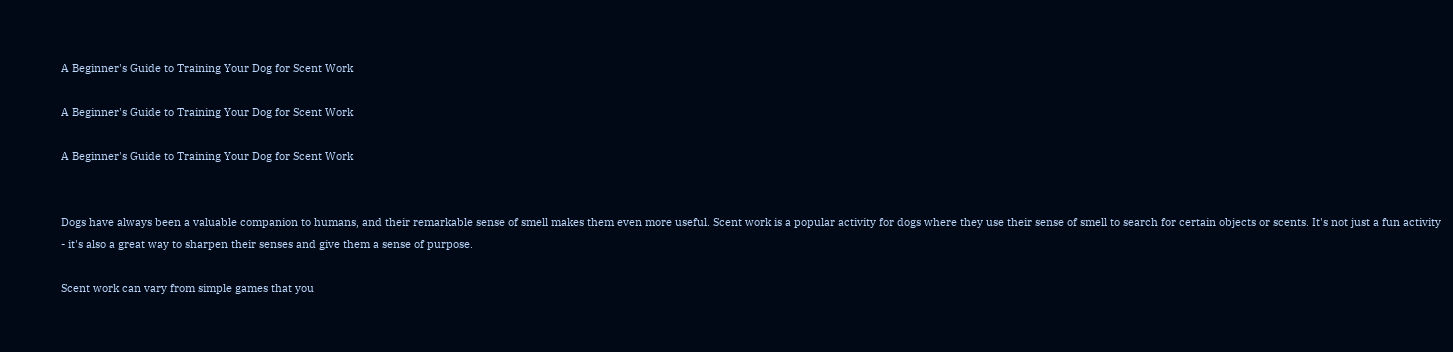A Beginner's Guide to Training Your Dog for Scent Work

A Beginner's Guide to Training Your Dog for Scent Work

A Beginner's Guide to Training Your Dog for Scent Work


Dogs have always been a valuable companion to humans, and their remarkable sense of smell makes them even more useful. Scent work is a popular activity for dogs where they use their sense of smell to search for certain objects or scents. It's not just a fun activity - it's also a great way to sharpen their senses and give them a sense of purpose.

Scent work can vary from simple games that you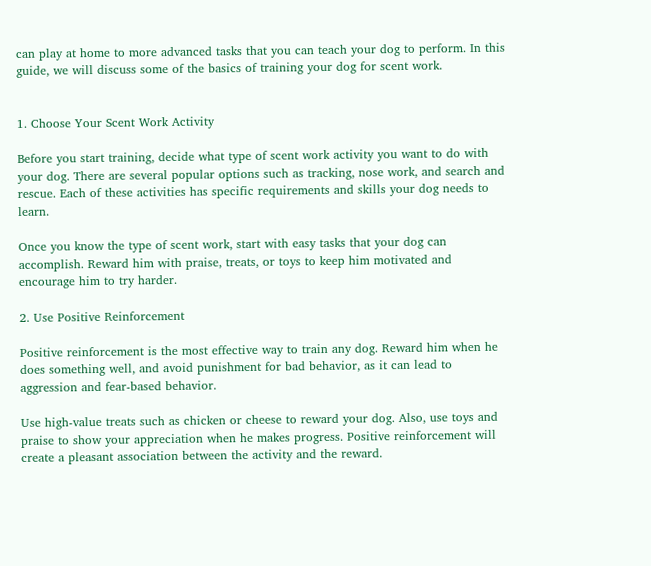can play at home to more advanced tasks that you can teach your dog to perform. In this guide, we will discuss some of the basics of training your dog for scent work.


1. Choose Your Scent Work Activity

Before you start training, decide what type of scent work activity you want to do with your dog. There are several popular options such as tracking, nose work, and search and rescue. Each of these activities has specific requirements and skills your dog needs to learn.

Once you know the type of scent work, start with easy tasks that your dog can accomplish. Reward him with praise, treats, or toys to keep him motivated and encourage him to try harder.

2. Use Positive Reinforcement

Positive reinforcement is the most effective way to train any dog. Reward him when he does something well, and avoid punishment for bad behavior, as it can lead to aggression and fear-based behavior.

Use high-value treats such as chicken or cheese to reward your dog. Also, use toys and praise to show your appreciation when he makes progress. Positive reinforcement will create a pleasant association between the activity and the reward.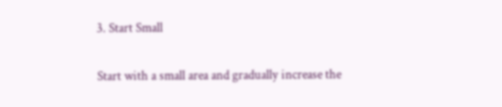3. Start Small

Start with a small area and gradually increase the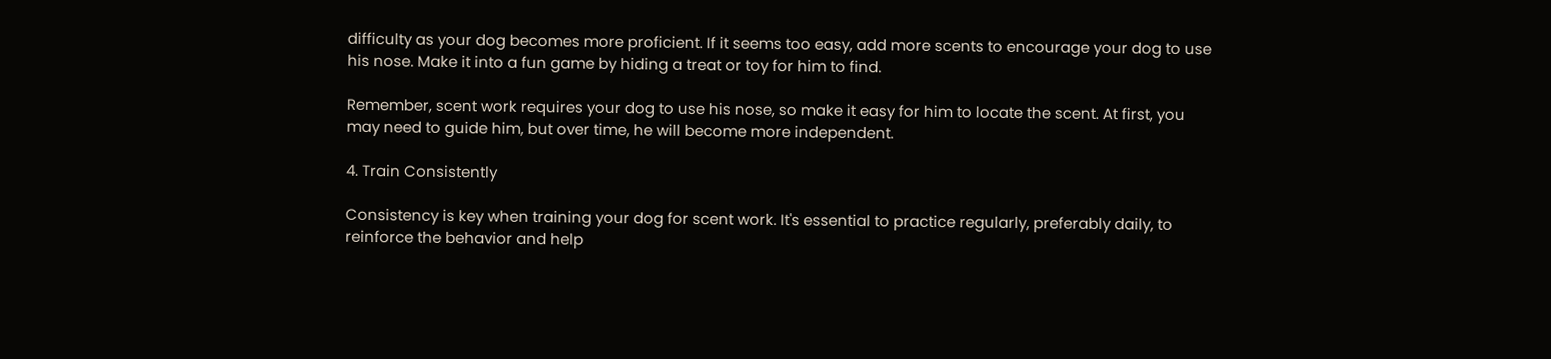difficulty as your dog becomes more proficient. If it seems too easy, add more scents to encourage your dog to use his nose. Make it into a fun game by hiding a treat or toy for him to find.

Remember, scent work requires your dog to use his nose, so make it easy for him to locate the scent. At first, you may need to guide him, but over time, he will become more independent.

4. Train Consistently

Consistency is key when training your dog for scent work. It's essential to practice regularly, preferably daily, to reinforce the behavior and help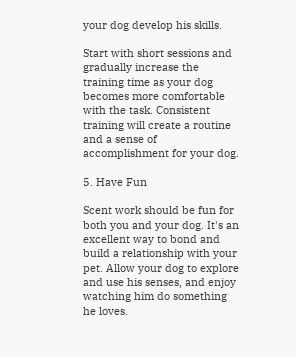your dog develop his skills.

Start with short sessions and gradually increase the training time as your dog becomes more comfortable with the task. Consistent training will create a routine and a sense of accomplishment for your dog.

5. Have Fun

Scent work should be fun for both you and your dog. It's an excellent way to bond and build a relationship with your pet. Allow your dog to explore and use his senses, and enjoy watching him do something he loves.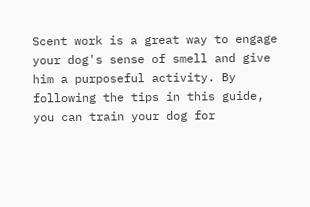Scent work is a great way to engage your dog's sense of smell and give him a purposeful activity. By following the tips in this guide, you can train your dog for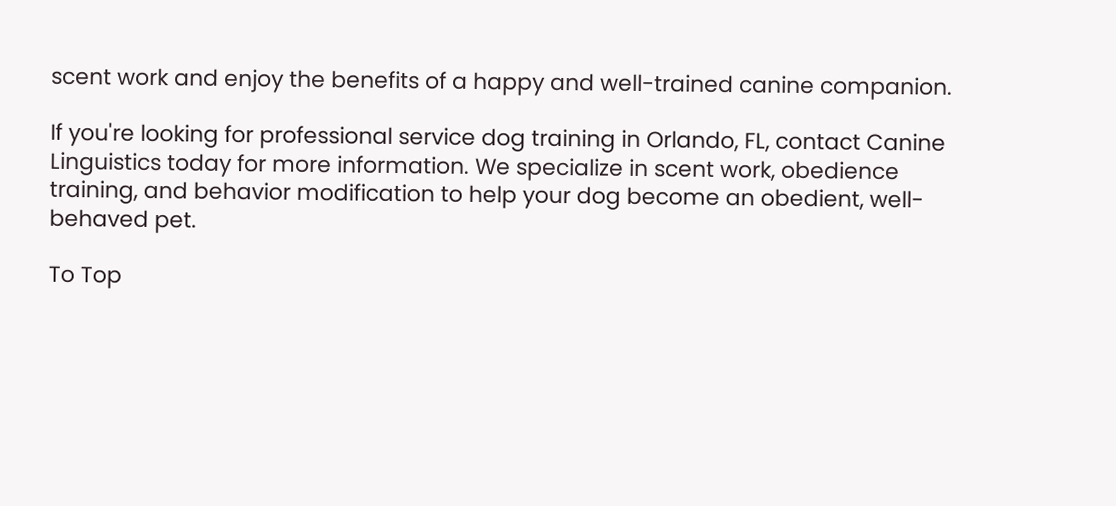scent work and enjoy the benefits of a happy and well-trained canine companion.

If you're looking for professional service dog training in Orlando, FL, contact Canine Linguistics today for more information. We specialize in scent work, obedience training, and behavior modification to help your dog become an obedient, well-behaved pet.

To Top